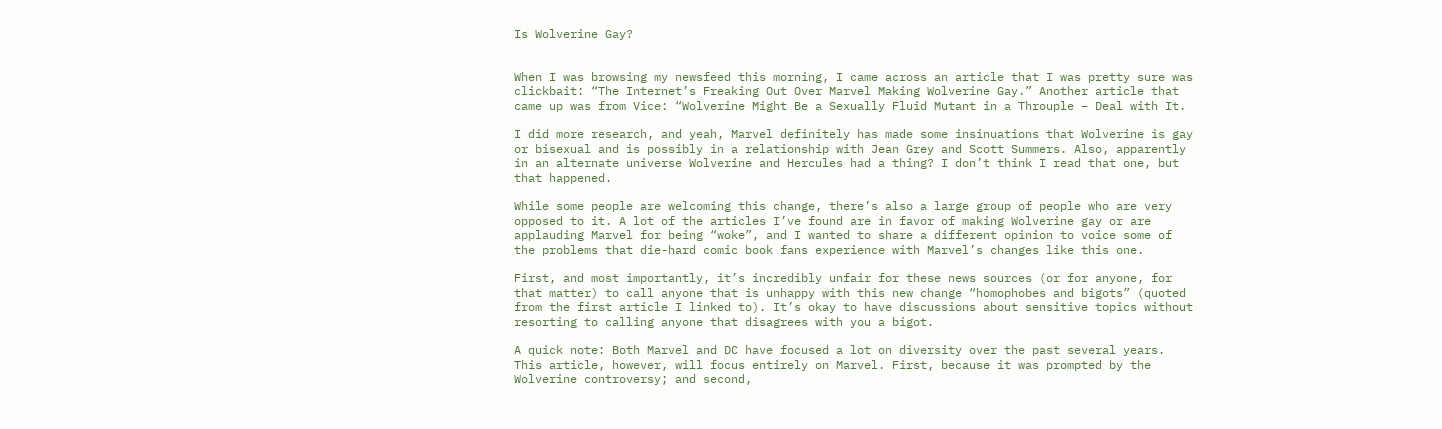Is Wolverine Gay?


When I was browsing my newsfeed this morning, I came across an article that I was pretty sure was clickbait: “The Internet’s Freaking Out Over Marvel Making Wolverine Gay.” Another article that came up was from Vice: “Wolverine Might Be a Sexually Fluid Mutant in a Throuple – Deal with It.

I did more research, and yeah, Marvel definitely has made some insinuations that Wolverine is gay or bisexual and is possibly in a relationship with Jean Grey and Scott Summers. Also, apparently in an alternate universe Wolverine and Hercules had a thing? I don’t think I read that one, but that happened.

While some people are welcoming this change, there’s also a large group of people who are very opposed to it. A lot of the articles I’ve found are in favor of making Wolverine gay or are applauding Marvel for being “woke”, and I wanted to share a different opinion to voice some of the problems that die-hard comic book fans experience with Marvel’s changes like this one.

First, and most importantly, it’s incredibly unfair for these news sources (or for anyone, for that matter) to call anyone that is unhappy with this new change “homophobes and bigots” (quoted from the first article I linked to). It’s okay to have discussions about sensitive topics without resorting to calling anyone that disagrees with you a bigot.

A quick note: Both Marvel and DC have focused a lot on diversity over the past several years. This article, however, will focus entirely on Marvel. First, because it was prompted by the Wolverine controversy; and second,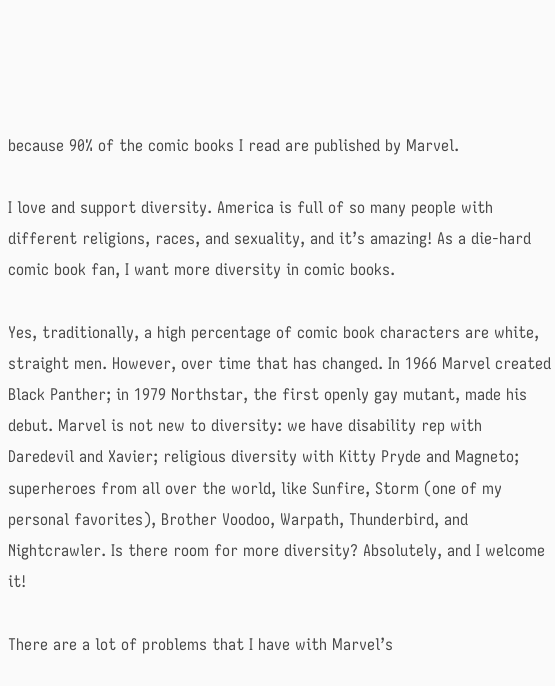because 90% of the comic books I read are published by Marvel.

I love and support diversity. America is full of so many people with different religions, races, and sexuality, and it’s amazing! As a die-hard comic book fan, I want more diversity in comic books.

Yes, traditionally, a high percentage of comic book characters are white, straight men. However, over time that has changed. In 1966 Marvel created Black Panther; in 1979 Northstar, the first openly gay mutant, made his debut. Marvel is not new to diversity: we have disability rep with Daredevil and Xavier; religious diversity with Kitty Pryde and Magneto; superheroes from all over the world, like Sunfire, Storm (one of my personal favorites), Brother Voodoo, Warpath, Thunderbird, and Nightcrawler. Is there room for more diversity? Absolutely, and I welcome it!

There are a lot of problems that I have with Marvel’s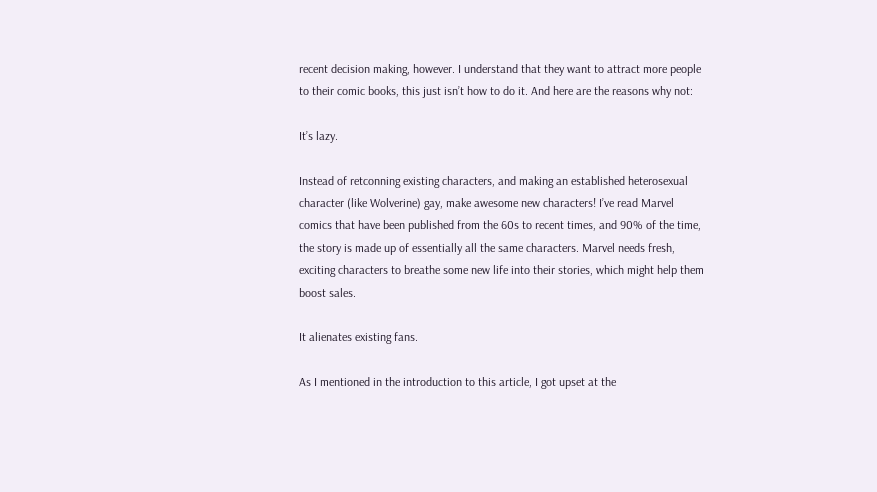recent decision making, however. I understand that they want to attract more people to their comic books, this just isn’t how to do it. And here are the reasons why not:

It’s lazy.

Instead of retconning existing characters, and making an established heterosexual character (like Wolverine) gay, make awesome new characters! I’ve read Marvel comics that have been published from the 60s to recent times, and 90% of the time, the story is made up of essentially all the same characters. Marvel needs fresh, exciting characters to breathe some new life into their stories, which might help them boost sales.

It alienates existing fans.

As I mentioned in the introduction to this article, I got upset at the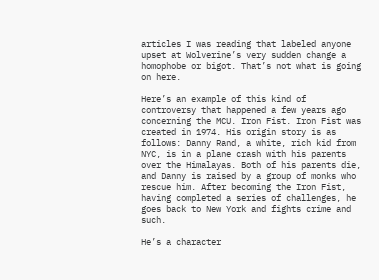articles I was reading that labeled anyone upset at Wolverine’s very sudden change a homophobe or bigot. That’s not what is going on here.

Here’s an example of this kind of controversy that happened a few years ago concerning the MCU. Iron Fist. Iron Fist was created in 1974. His origin story is as follows: Danny Rand, a white, rich kid from NYC, is in a plane crash with his parents over the Himalayas. Both of his parents die, and Danny is raised by a group of monks who rescue him. After becoming the Iron Fist, having completed a series of challenges, he goes back to New York and fights crime and such.

He’s a character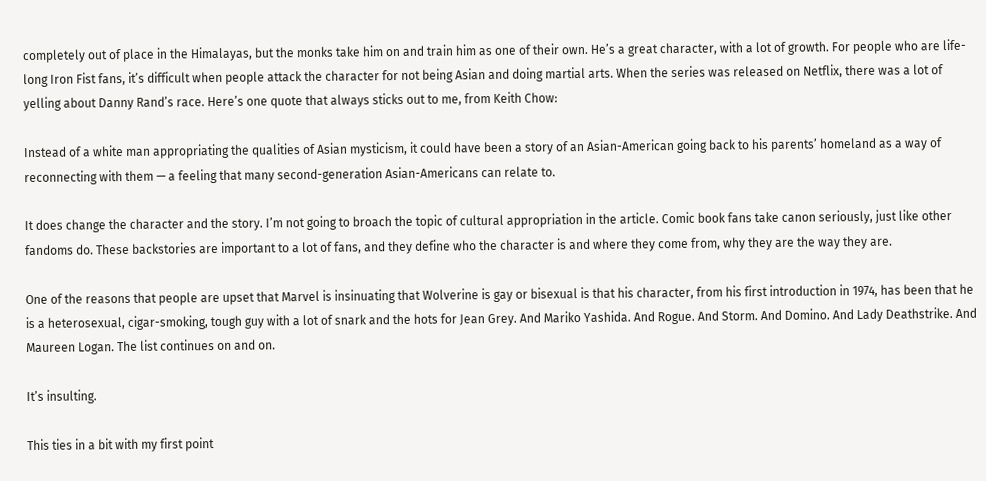completely out of place in the Himalayas, but the monks take him on and train him as one of their own. He’s a great character, with a lot of growth. For people who are life-long Iron Fist fans, it’s difficult when people attack the character for not being Asian and doing martial arts. When the series was released on Netflix, there was a lot of yelling about Danny Rand’s race. Here’s one quote that always sticks out to me, from Keith Chow:

Instead of a white man appropriating the qualities of Asian mysticism, it could have been a story of an Asian-American going back to his parents’ homeland as a way of reconnecting with them — a feeling that many second-generation Asian-Americans can relate to.

It does change the character and the story. I’m not going to broach the topic of cultural appropriation in the article. Comic book fans take canon seriously, just like other fandoms do. These backstories are important to a lot of fans, and they define who the character is and where they come from, why they are the way they are.

One of the reasons that people are upset that Marvel is insinuating that Wolverine is gay or bisexual is that his character, from his first introduction in 1974, has been that he is a heterosexual, cigar-smoking, tough guy with a lot of snark and the hots for Jean Grey. And Mariko Yashida. And Rogue. And Storm. And Domino. And Lady Deathstrike. And Maureen Logan. The list continues on and on.

It’s insulting.

This ties in a bit with my first point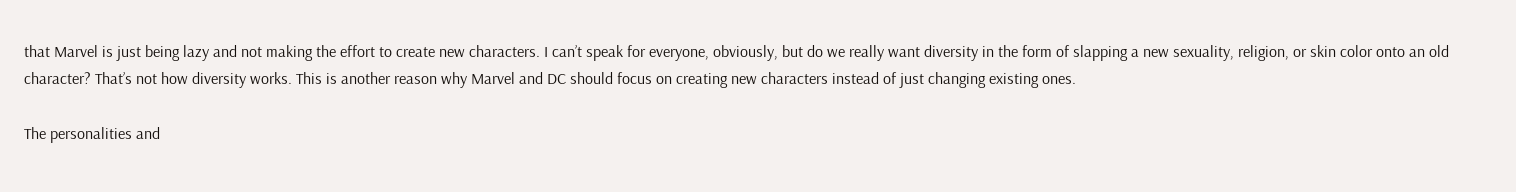that Marvel is just being lazy and not making the effort to create new characters. I can’t speak for everyone, obviously, but do we really want diversity in the form of slapping a new sexuality, religion, or skin color onto an old character? That’s not how diversity works. This is another reason why Marvel and DC should focus on creating new characters instead of just changing existing ones.

The personalities and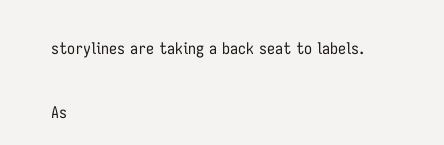storylines are taking a back seat to labels.

As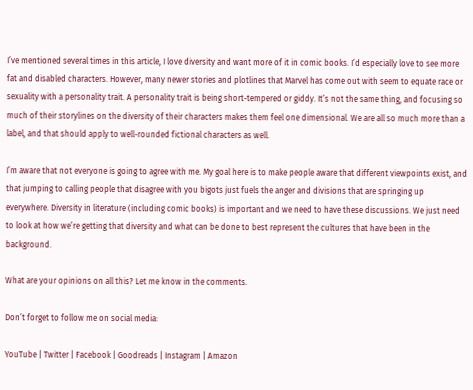I’ve mentioned several times in this article, I love diversity and want more of it in comic books. I’d especially love to see more fat and disabled characters. However, many newer stories and plotlines that Marvel has come out with seem to equate race or sexuality with a personality trait. A personality trait is being short-tempered or giddy. It’s not the same thing, and focusing so much of their storylines on the diversity of their characters makes them feel one dimensional. We are all so much more than a label, and that should apply to well-rounded fictional characters as well.

I’m aware that not everyone is going to agree with me. My goal here is to make people aware that different viewpoints exist, and that jumping to calling people that disagree with you bigots just fuels the anger and divisions that are springing up everywhere. Diversity in literature (including comic books) is important and we need to have these discussions. We just need to look at how we’re getting that diversity and what can be done to best represent the cultures that have been in the background.

What are your opinions on all this? Let me know in the comments.

Don’t forget to follow me on social media:

YouTube | Twitter | Facebook | Goodreads | Instagram | Amazon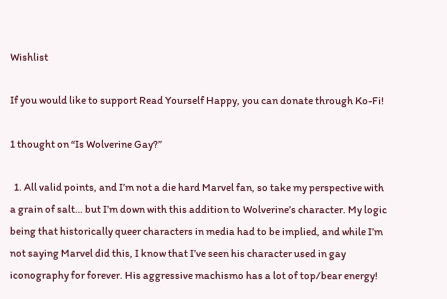Wishlist

If you would like to support Read Yourself Happy, you can donate through Ko-Fi!

1 thought on “Is Wolverine Gay?”

  1. All valid points, and I’m not a die hard Marvel fan, so take my perspective with a grain of salt… but I’m down with this addition to Wolverine’s character. My logic being that historically queer characters in media had to be implied, and while I’m not saying Marvel did this, I know that I’ve seen his character used in gay iconography for forever. His aggressive machismo has a lot of top/bear energy!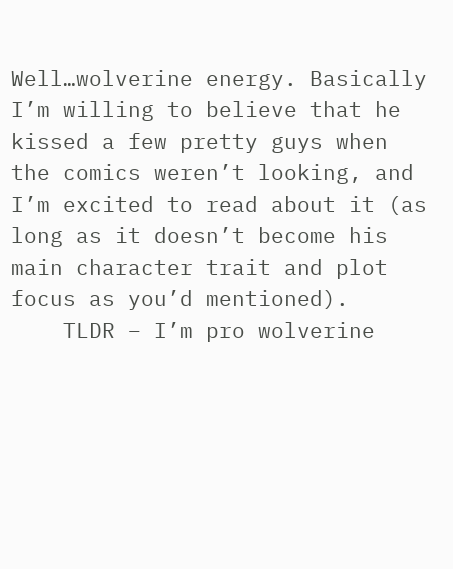Well…wolverine energy. Basically I’m willing to believe that he kissed a few pretty guys when the comics weren’t looking, and I’m excited to read about it (as long as it doesn’t become his main character trait and plot focus as you’d mentioned).
    TLDR – I’m pro wolverine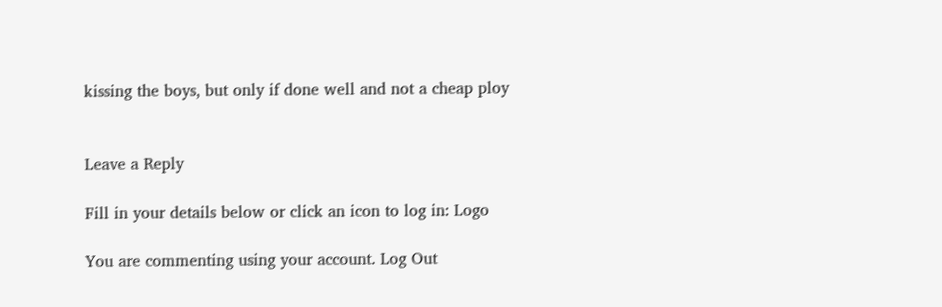kissing the boys, but only if done well and not a cheap ploy


Leave a Reply

Fill in your details below or click an icon to log in: Logo

You are commenting using your account. Log Out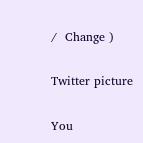/  Change )

Twitter picture

You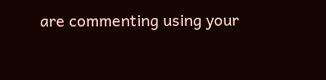are commenting using your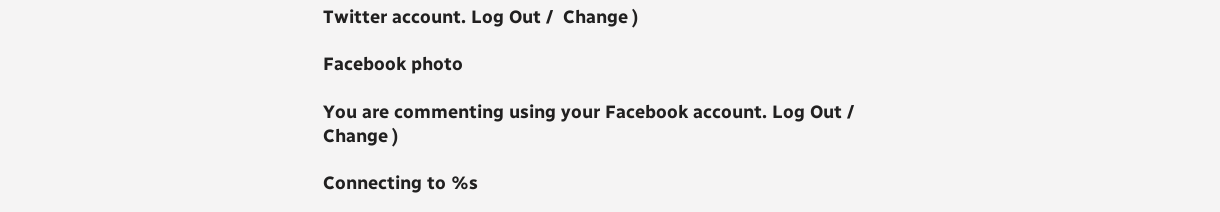Twitter account. Log Out /  Change )

Facebook photo

You are commenting using your Facebook account. Log Out /  Change )

Connecting to %s